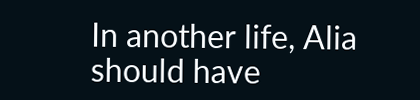In another life, Alia should have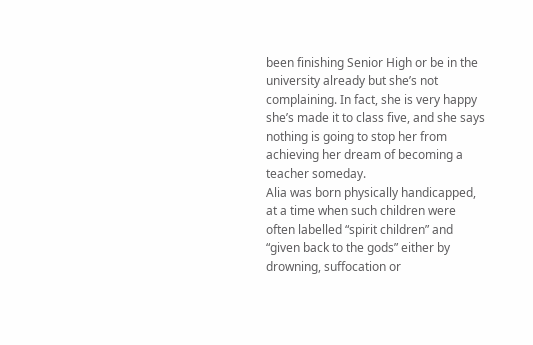been finishing Senior High or be in the university already but she’s not complaining. In fact, she is very happy she’s made it to class five, and she says nothing is going to stop her from achieving her dream of becoming a teacher someday.
Alia was born physically handicapped, at a time when such children were often labelled “spirit children” and “given back to the gods” either by drowning, suffocation or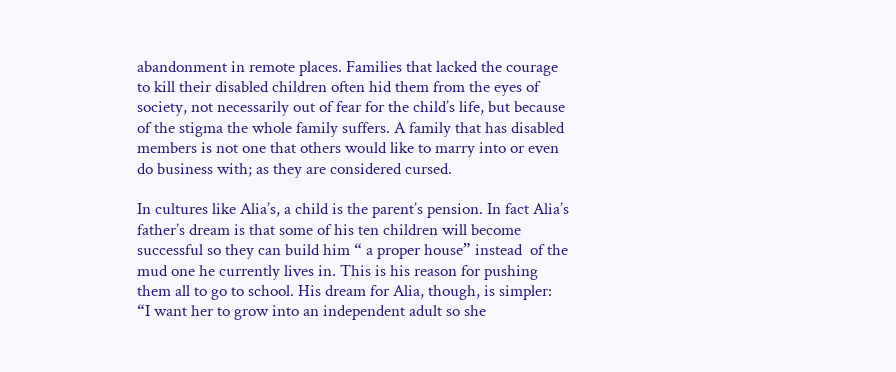abandonment in remote places. Families that lacked the courage to kill their disabled children often hid them from the eyes of society, not necessarily out of fear for the child’s life, but because of the stigma the whole family suffers. A family that has disabled members is not one that others would like to marry into or even do business with; as they are considered cursed.

In cultures like Alia’s, a child is the parent’s pension. In fact Alia’s father’s dream is that some of his ten children will become successful so they can build him “ a proper house” instead  of the mud one he currently lives in. This is his reason for pushing them all to go to school. His dream for Alia, though, is simpler:   “I want her to grow into an independent adult so she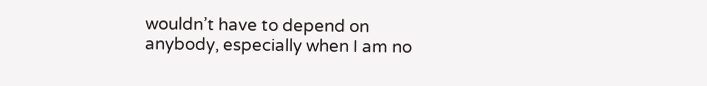wouldn’t have to depend on anybody, especially when I am no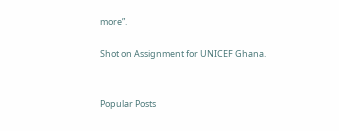more”.

Shot on Assignment for UNICEF Ghana.


Popular Posts